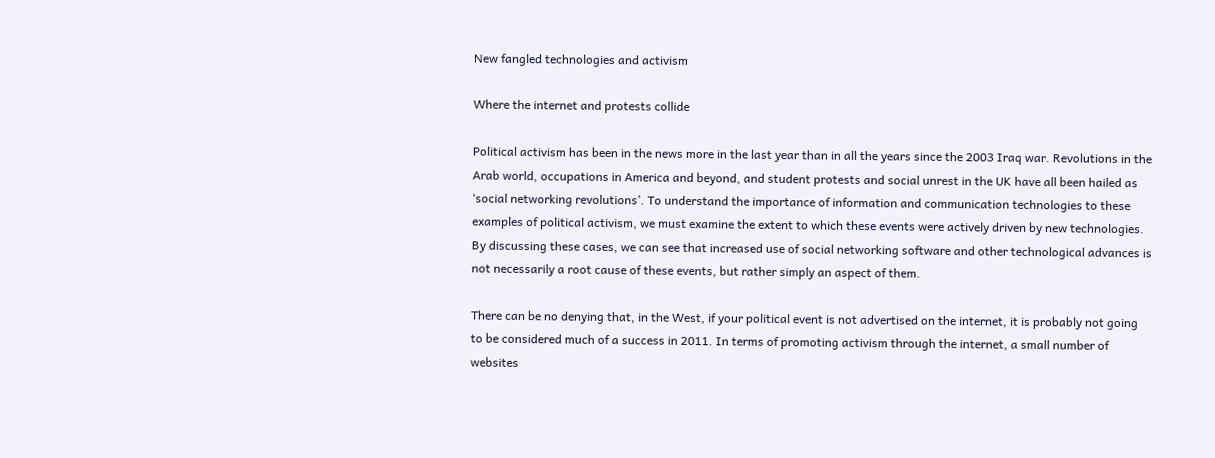New fangled technologies and activism

Where the internet and protests collide

Political activism has been in the news more in the last year than in all the years since the 2003 Iraq war. Revolutions in the Arab world, occupations in America and beyond, and student protests and social unrest in the UK have all been hailed as ‘social networking revolutions’. To understand the importance of information and communication technologies to these examples of political activism, we must examine the extent to which these events were actively driven by new technologies.  By discussing these cases, we can see that increased use of social networking software and other technological advances is not necessarily a root cause of these events, but rather simply an aspect of them.

There can be no denying that, in the West, if your political event is not advertised on the internet, it is probably not going to be considered much of a success in 2011. In terms of promoting activism through the internet, a small number of websites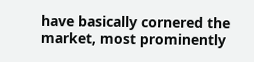have basically cornered the market, most prominently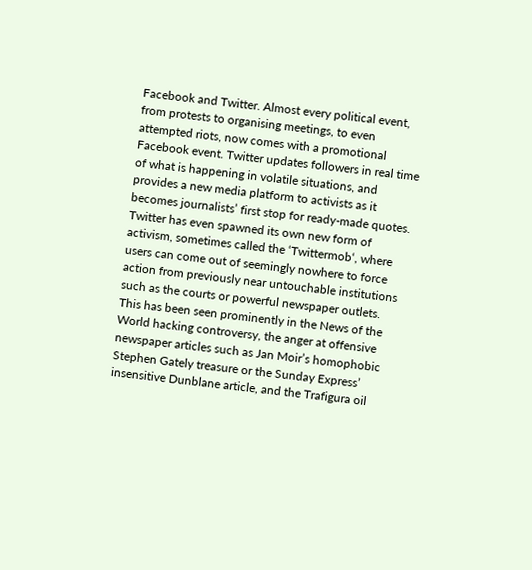Facebook and Twitter. Almost every political event, from protests to organising meetings, to even attempted riots, now comes with a promotional Facebook event. Twitter updates followers in real time of what is happening in volatile situations, and provides a new media platform to activists as it becomes journalists’ first stop for ready-made quotes. Twitter has even spawned its own new form of activism, sometimes called the ‘Twittermob‘, where users can come out of seemingly nowhere to force action from previously near untouchable institutions such as the courts or powerful newspaper outlets. This has been seen prominently in the News of the World hacking controversy, the anger at offensive newspaper articles such as Jan Moir’s homophobic Stephen Gately treasure or the Sunday Express’ insensitive Dunblane article, and the Trafigura oil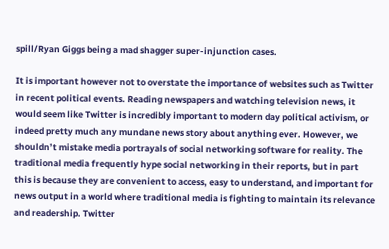spill/Ryan Giggs being a mad shagger super-injunction cases.

It is important however not to overstate the importance of websites such as Twitter in recent political events. Reading newspapers and watching television news, it would seem like Twitter is incredibly important to modern day political activism, or indeed pretty much any mundane news story about anything ever. However, we shouldn’t mistake media portrayals of social networking software for reality. The traditional media frequently hype social networking in their reports, but in part this is because they are convenient to access, easy to understand, and important for news output in a world where traditional media is fighting to maintain its relevance and readership. Twitter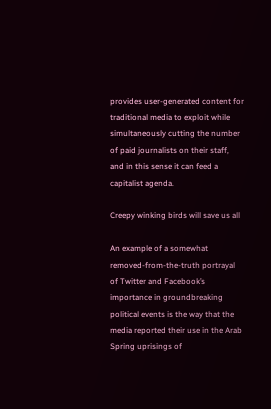provides user-generated content for traditional media to exploit while simultaneously cutting the number of paid journalists on their staff, and in this sense it can feed a capitalist agenda.

Creepy winking birds will save us all

An example of a somewhat removed-from-the-truth portrayal of Twitter and Facebook’s importance in groundbreaking political events is the way that the media reported their use in the Arab Spring uprisings of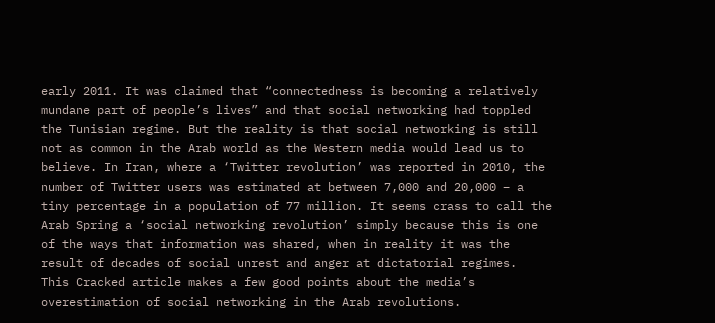early 2011. It was claimed that “connectedness is becoming a relatively mundane part of people’s lives” and that social networking had toppled the Tunisian regime. But the reality is that social networking is still not as common in the Arab world as the Western media would lead us to believe. In Iran, where a ‘Twitter revolution’ was reported in 2010, the number of Twitter users was estimated at between 7,000 and 20,000 – a tiny percentage in a population of 77 million. It seems crass to call the Arab Spring a ‘social networking revolution’ simply because this is one of the ways that information was shared, when in reality it was the result of decades of social unrest and anger at dictatorial regimes.  This Cracked article makes a few good points about the media’s overestimation of social networking in the Arab revolutions.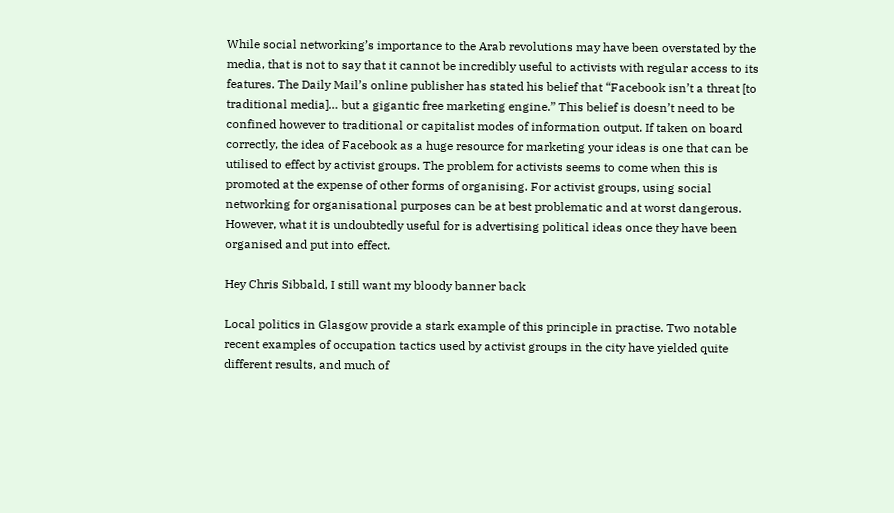While social networking’s importance to the Arab revolutions may have been overstated by the media, that is not to say that it cannot be incredibly useful to activists with regular access to its features. The Daily Mail’s online publisher has stated his belief that “Facebook isn’t a threat [to traditional media]… but a gigantic free marketing engine.” This belief is doesn’t need to be confined however to traditional or capitalist modes of information output. If taken on board correctly, the idea of Facebook as a huge resource for marketing your ideas is one that can be utilised to effect by activist groups. The problem for activists seems to come when this is promoted at the expense of other forms of organising. For activist groups, using social networking for organisational purposes can be at best problematic and at worst dangerous. However, what it is undoubtedly useful for is advertising political ideas once they have been organised and put into effect.

Hey Chris Sibbald, I still want my bloody banner back

Local politics in Glasgow provide a stark example of this principle in practise. Two notable recent examples of occupation tactics used by activist groups in the city have yielded quite different results, and much of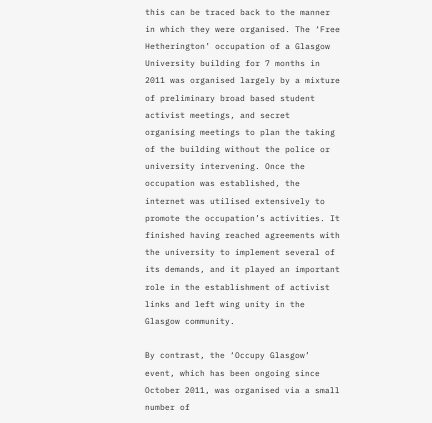this can be traced back to the manner in which they were organised. The ‘Free Hetherington’ occupation of a Glasgow University building for 7 months in 2011 was organised largely by a mixture of preliminary broad based student activist meetings, and secret organising meetings to plan the taking of the building without the police or university intervening. Once the occupation was established, the internet was utilised extensively to promote the occupation’s activities. It finished having reached agreements with the university to implement several of its demands, and it played an important role in the establishment of activist links and left wing unity in the Glasgow community.

By contrast, the ‘Occupy Glasgow’ event, which has been ongoing since October 2011, was organised via a small number of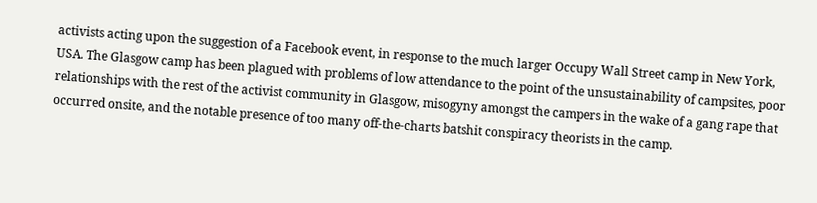activists acting upon the suggestion of a Facebook event, in response to the much larger Occupy Wall Street camp in New York, USA. The Glasgow camp has been plagued with problems of low attendance to the point of the unsustainability of campsites, poor relationships with the rest of the activist community in Glasgow, misogyny amongst the campers in the wake of a gang rape that occurred onsite, and the notable presence of too many off-the-charts batshit conspiracy theorists in the camp.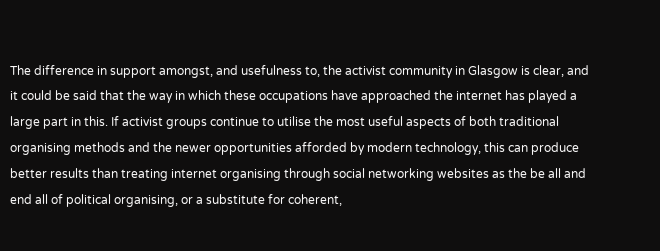The difference in support amongst, and usefulness to, the activist community in Glasgow is clear, and it could be said that the way in which these occupations have approached the internet has played a large part in this. If activist groups continue to utilise the most useful aspects of both traditional organising methods and the newer opportunities afforded by modern technology, this can produce better results than treating internet organising through social networking websites as the be all and end all of political organising, or a substitute for coherent,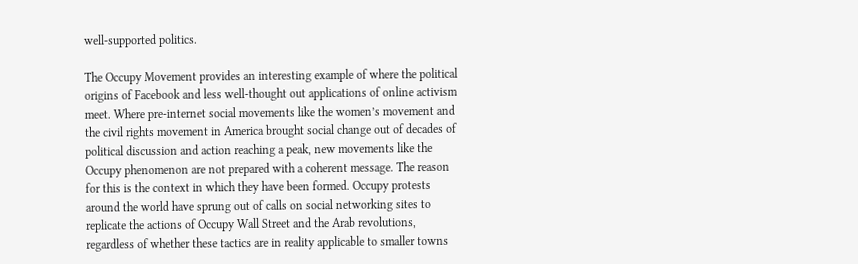well-supported politics.

The Occupy Movement provides an interesting example of where the political origins of Facebook and less well-thought out applications of online activism meet. Where pre-internet social movements like the women’s movement and the civil rights movement in America brought social change out of decades of political discussion and action reaching a peak, new movements like the Occupy phenomenon are not prepared with a coherent message. The reason for this is the context in which they have been formed. Occupy protests around the world have sprung out of calls on social networking sites to replicate the actions of Occupy Wall Street and the Arab revolutions, regardless of whether these tactics are in reality applicable to smaller towns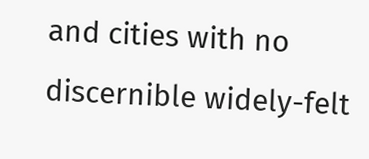and cities with no discernible widely-felt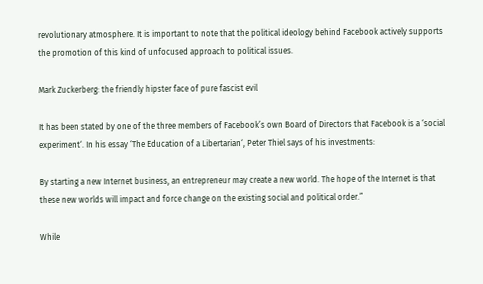revolutionary atmosphere. It is important to note that the political ideology behind Facebook actively supports the promotion of this kind of unfocused approach to political issues.

Mark Zuckerberg: the friendly hipster face of pure fascist evil

It has been stated by one of the three members of Facebook’s own Board of Directors that Facebook is a ‘social experiment‘. In his essay ‘The Education of a Libertarian‘, Peter Thiel says of his investments:

By starting a new Internet business, an entrepreneur may create a new world. The hope of the Internet is that these new worlds will impact and force change on the existing social and political order.”

While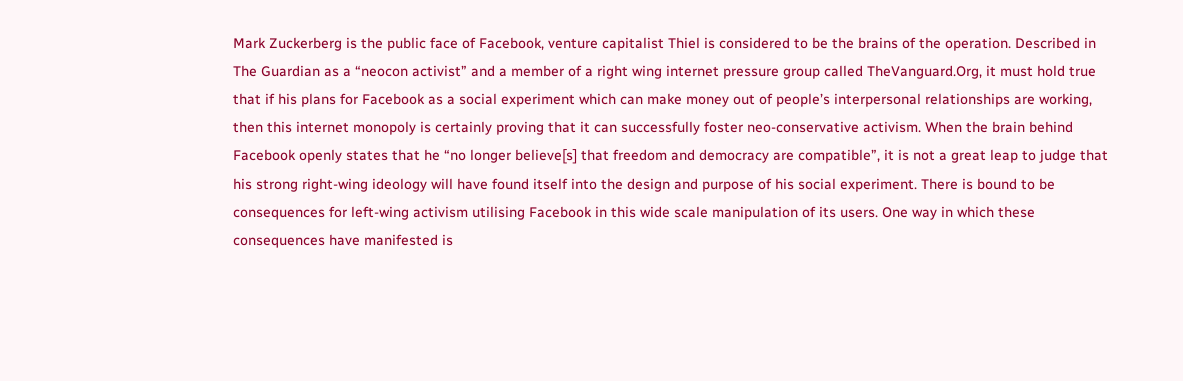Mark Zuckerberg is the public face of Facebook, venture capitalist Thiel is considered to be the brains of the operation. Described in The Guardian as a “neocon activist” and a member of a right wing internet pressure group called TheVanguard.Org, it must hold true that if his plans for Facebook as a social experiment which can make money out of people’s interpersonal relationships are working, then this internet monopoly is certainly proving that it can successfully foster neo-conservative activism. When the brain behind Facebook openly states that he “no longer believe[s] that freedom and democracy are compatible”, it is not a great leap to judge that his strong right-wing ideology will have found itself into the design and purpose of his social experiment. There is bound to be consequences for left-wing activism utilising Facebook in this wide scale manipulation of its users. One way in which these consequences have manifested is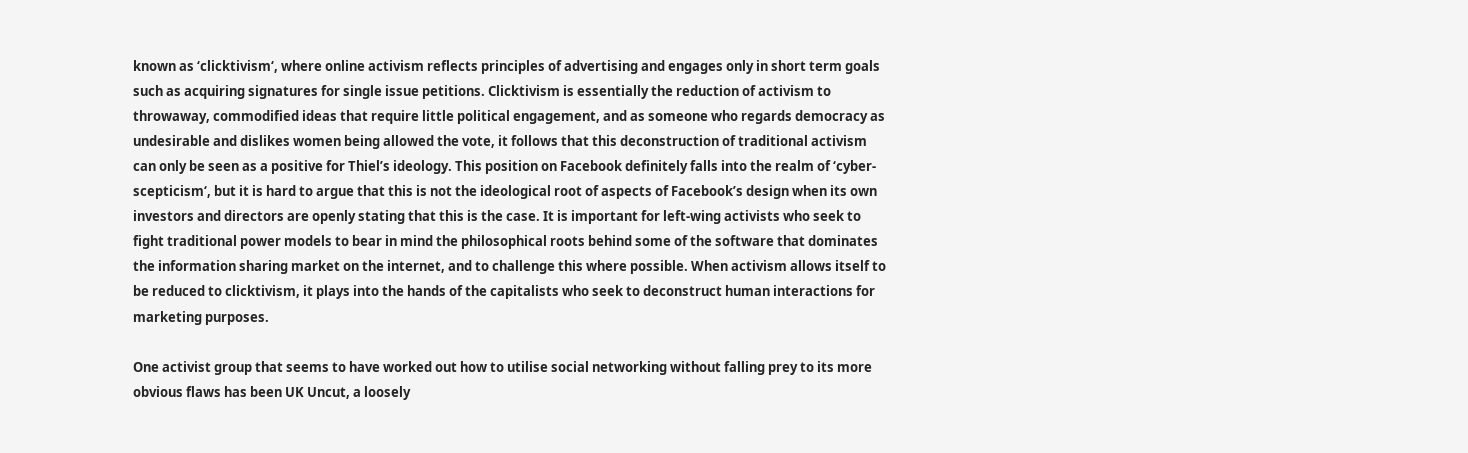known as ‘clicktivism‘, where online activism reflects principles of advertising and engages only in short term goals such as acquiring signatures for single issue petitions. Clicktivism is essentially the reduction of activism to throwaway, commodified ideas that require little political engagement, and as someone who regards democracy as undesirable and dislikes women being allowed the vote, it follows that this deconstruction of traditional activism can only be seen as a positive for Thiel’s ideology. This position on Facebook definitely falls into the realm of ‘cyber-scepticism‘, but it is hard to argue that this is not the ideological root of aspects of Facebook’s design when its own investors and directors are openly stating that this is the case. It is important for left-wing activists who seek to fight traditional power models to bear in mind the philosophical roots behind some of the software that dominates the information sharing market on the internet, and to challenge this where possible. When activism allows itself to be reduced to clicktivism, it plays into the hands of the capitalists who seek to deconstruct human interactions for marketing purposes.

One activist group that seems to have worked out how to utilise social networking without falling prey to its more obvious flaws has been UK Uncut, a loosely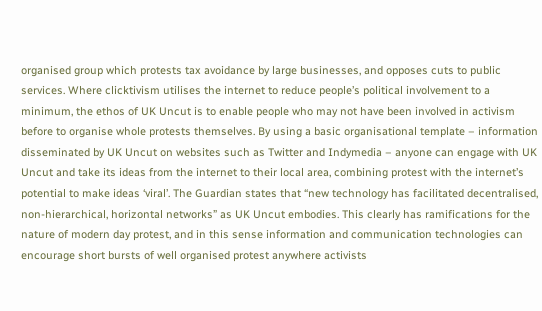organised group which protests tax avoidance by large businesses, and opposes cuts to public services. Where clicktivism utilises the internet to reduce people’s political involvement to a minimum, the ethos of UK Uncut is to enable people who may not have been involved in activism before to organise whole protests themselves. By using a basic organisational template – information disseminated by UK Uncut on websites such as Twitter and Indymedia – anyone can engage with UK Uncut and take its ideas from the internet to their local area, combining protest with the internet’s potential to make ideas ‘viral’. The Guardian states that “new technology has facilitated decentralised, non-hierarchical, horizontal networks” as UK Uncut embodies. This clearly has ramifications for the nature of modern day protest, and in this sense information and communication technologies can encourage short bursts of well organised protest anywhere activists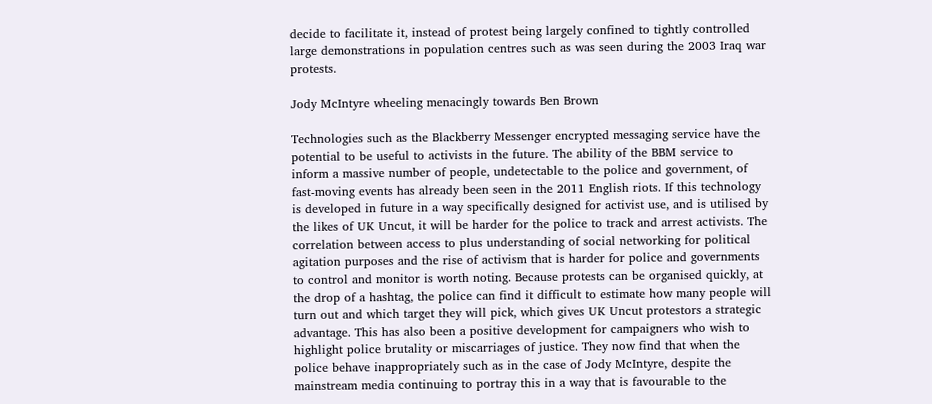decide to facilitate it, instead of protest being largely confined to tightly controlled large demonstrations in population centres such as was seen during the 2003 Iraq war protests.

Jody McIntyre wheeling menacingly towards Ben Brown

Technologies such as the Blackberry Messenger encrypted messaging service have the potential to be useful to activists in the future. The ability of the BBM service to inform a massive number of people, undetectable to the police and government, of fast-moving events has already been seen in the 2011 English riots. If this technology is developed in future in a way specifically designed for activist use, and is utilised by the likes of UK Uncut, it will be harder for the police to track and arrest activists. The correlation between access to plus understanding of social networking for political agitation purposes and the rise of activism that is harder for police and governments to control and monitor is worth noting. Because protests can be organised quickly, at the drop of a hashtag, the police can find it difficult to estimate how many people will turn out and which target they will pick, which gives UK Uncut protestors a strategic advantage. This has also been a positive development for campaigners who wish to highlight police brutality or miscarriages of justice. They now find that when the police behave inappropriately such as in the case of Jody McIntyre, despite the mainstream media continuing to portray this in a way that is favourable to the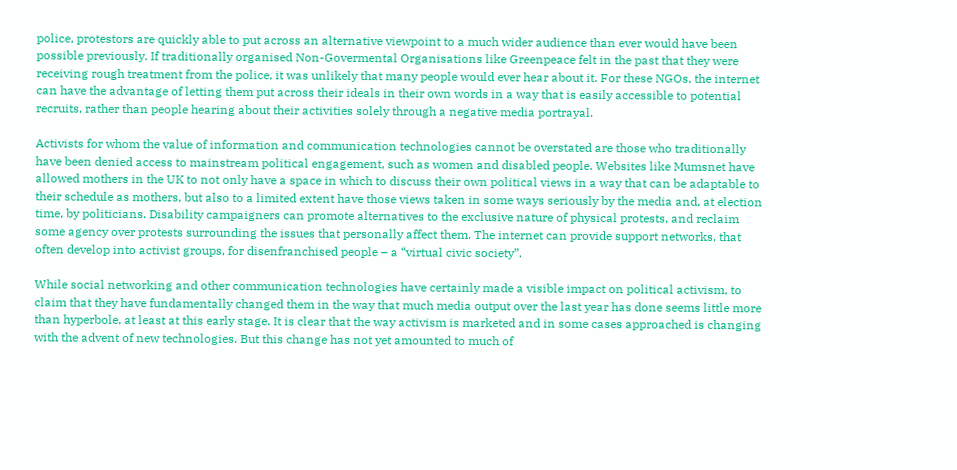police, protestors are quickly able to put across an alternative viewpoint to a much wider audience than ever would have been possible previously. If traditionally organised Non-Govermental Organisations like Greenpeace felt in the past that they were receiving rough treatment from the police, it was unlikely that many people would ever hear about it. For these NGOs, the internet can have the advantage of letting them put across their ideals in their own words in a way that is easily accessible to potential recruits, rather than people hearing about their activities solely through a negative media portrayal.

Activists for whom the value of information and communication technologies cannot be overstated are those who traditionally have been denied access to mainstream political engagement, such as women and disabled people. Websites like Mumsnet have allowed mothers in the UK to not only have a space in which to discuss their own political views in a way that can be adaptable to their schedule as mothers, but also to a limited extent have those views taken in some ways seriously by the media and, at election time, by politicians. Disability campaigners can promote alternatives to the exclusive nature of physical protests, and reclaim some agency over protests surrounding the issues that personally affect them. The internet can provide support networks, that often develop into activist groups, for disenfranchised people – a “virtual civic society”.

While social networking and other communication technologies have certainly made a visible impact on political activism, to claim that they have fundamentally changed them in the way that much media output over the last year has done seems little more than hyperbole, at least at this early stage. It is clear that the way activism is marketed and in some cases approached is changing with the advent of new technologies. But this change has not yet amounted to much of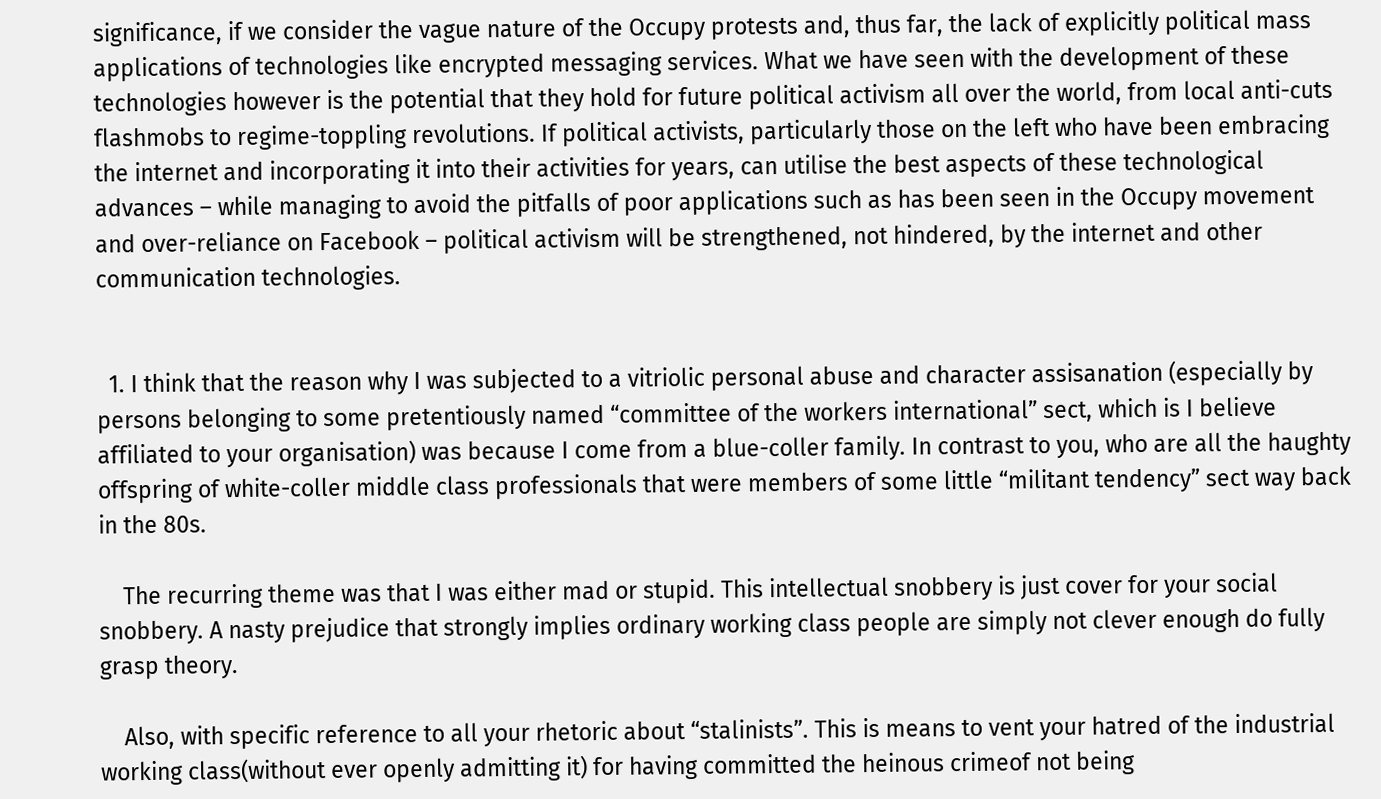significance, if we consider the vague nature of the Occupy protests and, thus far, the lack of explicitly political mass applications of technologies like encrypted messaging services. What we have seen with the development of these technologies however is the potential that they hold for future political activism all over the world, from local anti-cuts flashmobs to regime-toppling revolutions. If political activists, particularly those on the left who have been embracing the internet and incorporating it into their activities for years, can utilise the best aspects of these technological advances – while managing to avoid the pitfalls of poor applications such as has been seen in the Occupy movement and over-reliance on Facebook – political activism will be strengthened, not hindered, by the internet and other communication technologies.


  1. I think that the reason why I was subjected to a vitriolic personal abuse and character assisanation (especially by persons belonging to some pretentiously named “committee of the workers international” sect, which is I believe affiliated to your organisation) was because I come from a blue-coller family. In contrast to you, who are all the haughty offspring of white-coller middle class professionals that were members of some little “militant tendency” sect way back in the 80s.

    The recurring theme was that I was either mad or stupid. This intellectual snobbery is just cover for your social snobbery. A nasty prejudice that strongly implies ordinary working class people are simply not clever enough do fully grasp theory.

    Also, with specific reference to all your rhetoric about “stalinists”. This is means to vent your hatred of the industrial working class(without ever openly admitting it) for having committed the heinous crimeof not being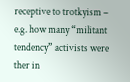receptive to trotkyism – e.g. how many “militant tendency” activists were ther in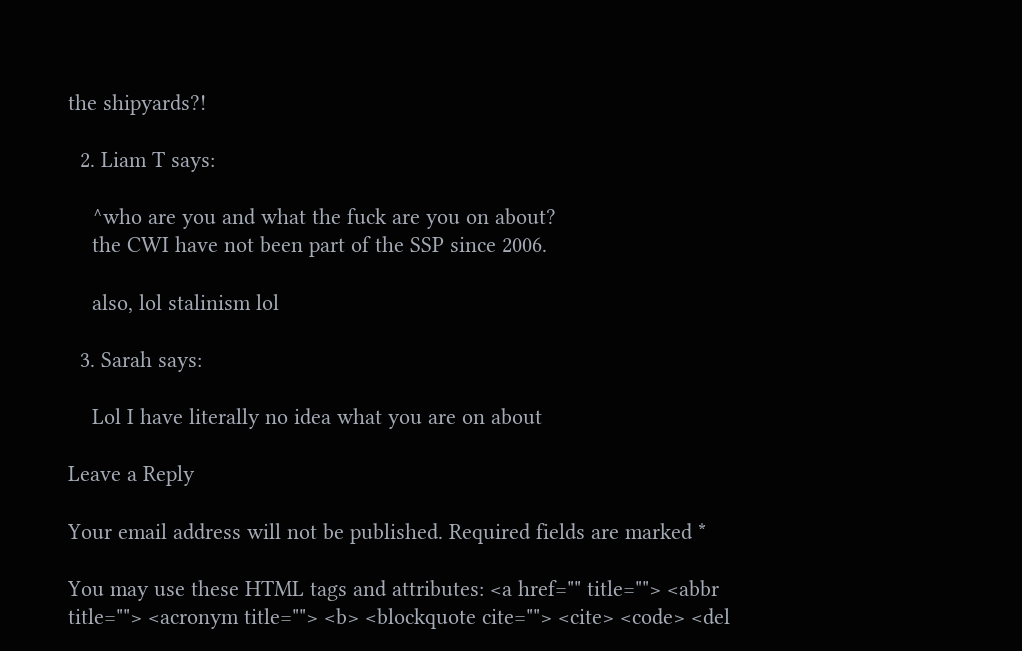the shipyards?!

  2. Liam T says:

    ^who are you and what the fuck are you on about?
    the CWI have not been part of the SSP since 2006.

    also, lol stalinism lol

  3. Sarah says:

    Lol I have literally no idea what you are on about

Leave a Reply

Your email address will not be published. Required fields are marked *

You may use these HTML tags and attributes: <a href="" title=""> <abbr title=""> <acronym title=""> <b> <blockquote cite=""> <cite> <code> <del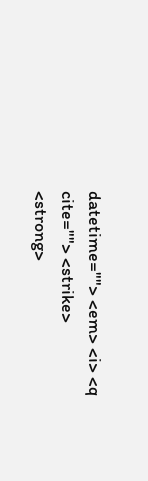datetime=""> <em> <i> <q cite=""> <strike> <strong>